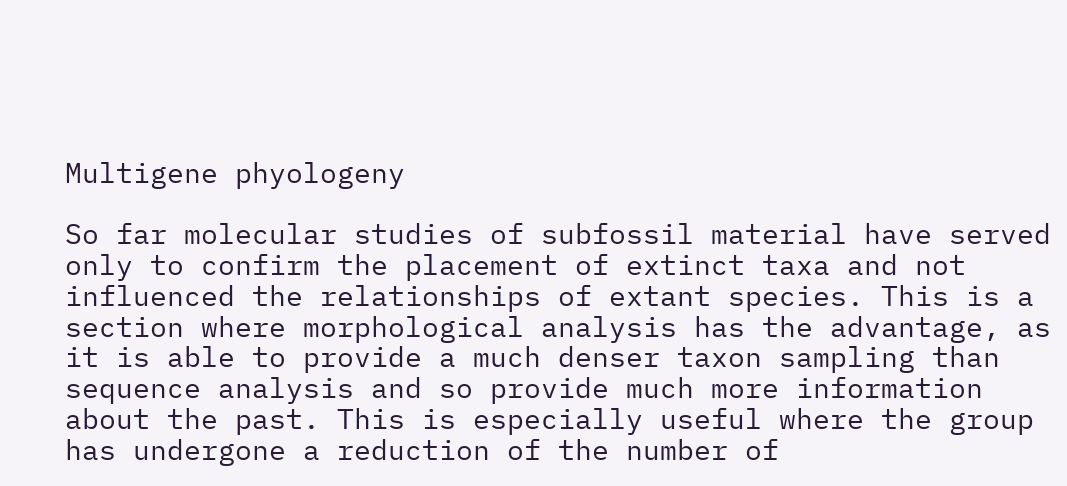Multigene phyologeny

So far molecular studies of subfossil material have served only to confirm the placement of extinct taxa and not influenced the relationships of extant species. This is a section where morphological analysis has the advantage, as it is able to provide a much denser taxon sampling than sequence analysis and so provide much more information about the past. This is especially useful where the group has undergone a reduction of the number of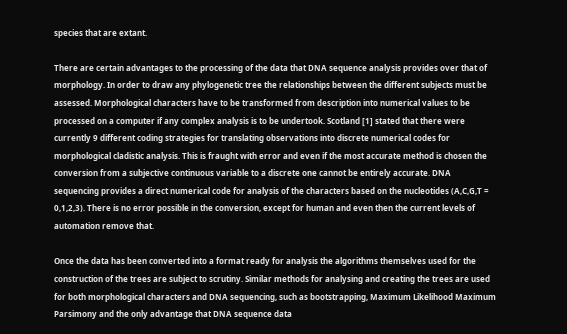species that are extant.

There are certain advantages to the processing of the data that DNA sequence analysis provides over that of morphology. In order to draw any phylogenetic tree the relationships between the different subjects must be assessed. Morphological characters have to be transformed from description into numerical values to be processed on a computer if any complex analysis is to be undertook. Scotland [1] stated that there were currently 9 different coding strategies for translating observations into discrete numerical codes for morphological cladistic analysis. This is fraught with error and even if the most accurate method is chosen the conversion from a subjective continuous variable to a discrete one cannot be entirely accurate. DNA sequencing provides a direct numerical code for analysis of the characters based on the nucleotides (A,C,G,T = 0,1,2,3). There is no error possible in the conversion, except for human and even then the current levels of automation remove that.

Once the data has been converted into a format ready for analysis the algorithms themselves used for the construction of the trees are subject to scrutiny. Similar methods for analysing and creating the trees are used for both morphological characters and DNA sequencing, such as bootstrapping, Maximum Likelihood Maximum Parsimony and the only advantage that DNA sequence data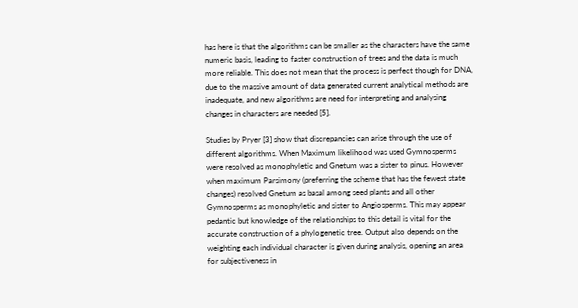has here is that the algorithms can be smaller as the characters have the same numeric basis, leading to faster construction of trees and the data is much more reliable. This does not mean that the process is perfect though for DNA, due to the massive amount of data generated current analytical methods are inadequate, and new algorithms are need for interpreting and analysing changes in characters are needed [5].

Studies by Pryer [3] show that discrepancies can arise through the use of different algorithms. When Maximum likelihood was used Gymnosperms were resolved as monophyletic and Gnetum was a sister to pinus. However when maximum Parsimony (preferring the scheme that has the fewest state changes) resolved Gnetum as basal among seed plants and all other Gymnosperms as monophyletic and sister to Angiosperms. This may appear pedantic but knowledge of the relationships to this detail is vital for the accurate construction of a phylogenetic tree. Output also depends on the weighting each individual character is given during analysis, opening an area for subjectiveness in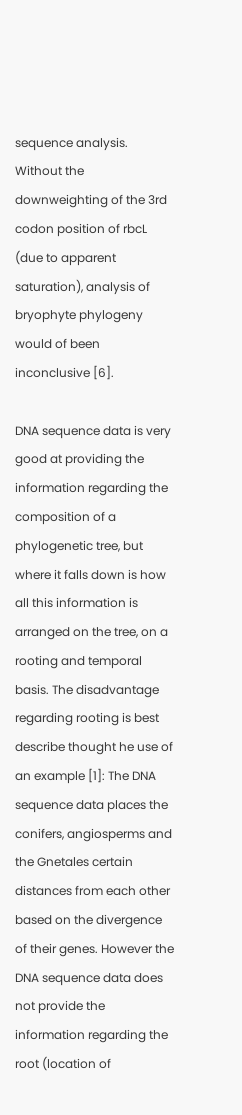sequence analysis. Without the downweighting of the 3rd codon position of rbcL (due to apparent saturation), analysis of bryophyte phylogeny would of been inconclusive [6].

DNA sequence data is very good at providing the information regarding the composition of a phylogenetic tree, but where it falls down is how all this information is arranged on the tree, on a rooting and temporal basis. The disadvantage regarding rooting is best describe thought he use of an example [1]: The DNA sequence data places the conifers, angiosperms and the Gnetales certain distances from each other based on the divergence of their genes. However the DNA sequence data does not provide the information regarding the root (location of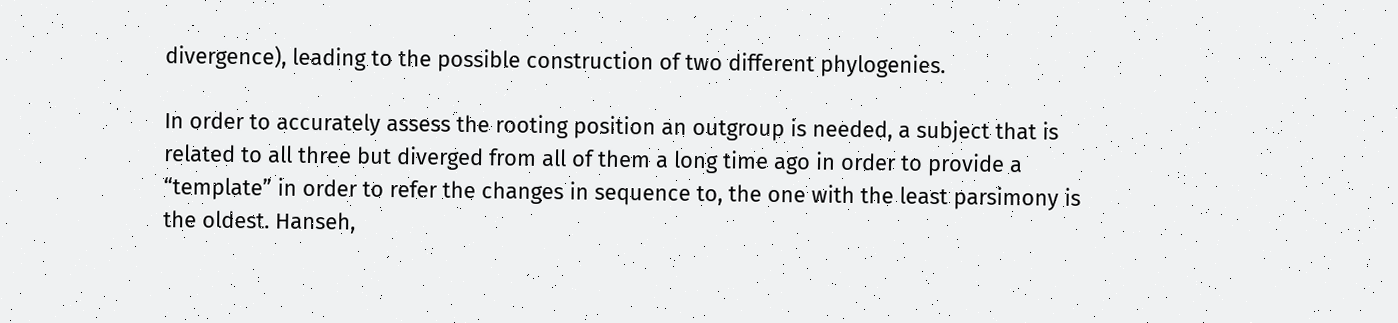divergence), leading to the possible construction of two different phylogenies.

In order to accurately assess the rooting position an outgroup is needed, a subject that is related to all three but diverged from all of them a long time ago in order to provide a “template” in order to refer the changes in sequence to, the one with the least parsimony is the oldest. Hanseh,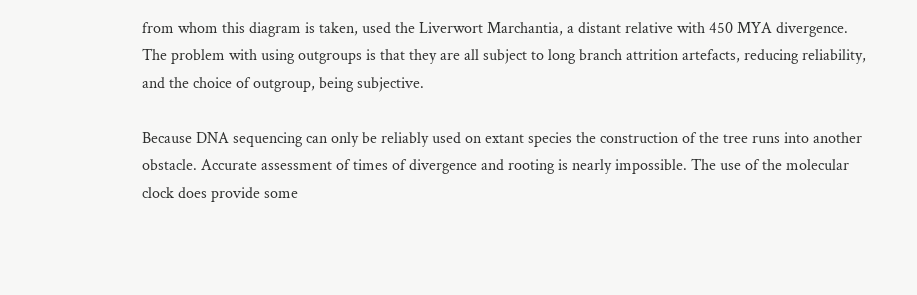from whom this diagram is taken, used the Liverwort Marchantia, a distant relative with 450 MYA divergence. The problem with using outgroups is that they are all subject to long branch attrition artefacts, reducing reliability, and the choice of outgroup, being subjective.

Because DNA sequencing can only be reliably used on extant species the construction of the tree runs into another obstacle. Accurate assessment of times of divergence and rooting is nearly impossible. The use of the molecular clock does provide some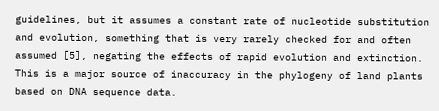guidelines, but it assumes a constant rate of nucleotide substitution and evolution, something that is very rarely checked for and often assumed [5], negating the effects of rapid evolution and extinction. This is a major source of inaccuracy in the phylogeny of land plants based on DNA sequence data.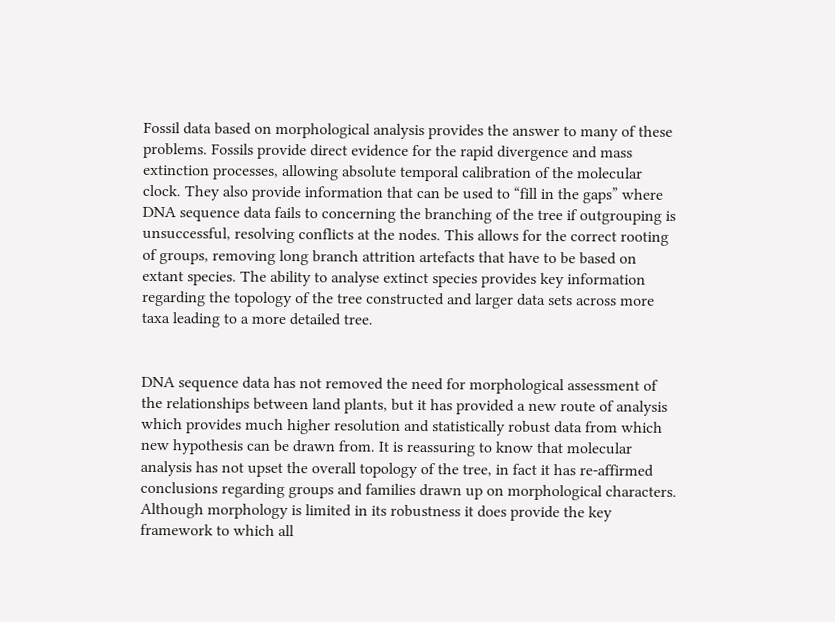Fossil data based on morphological analysis provides the answer to many of these problems. Fossils provide direct evidence for the rapid divergence and mass extinction processes, allowing absolute temporal calibration of the molecular clock. They also provide information that can be used to “fill in the gaps” where DNA sequence data fails to concerning the branching of the tree if outgrouping is unsuccessful, resolving conflicts at the nodes. This allows for the correct rooting of groups, removing long branch attrition artefacts that have to be based on extant species. The ability to analyse extinct species provides key information regarding the topology of the tree constructed and larger data sets across more taxa leading to a more detailed tree.


DNA sequence data has not removed the need for morphological assessment of the relationships between land plants, but it has provided a new route of analysis which provides much higher resolution and statistically robust data from which new hypothesis can be drawn from. It is reassuring to know that molecular analysis has not upset the overall topology of the tree, in fact it has re-affirmed conclusions regarding groups and families drawn up on morphological characters. Although morphology is limited in its robustness it does provide the key framework to which all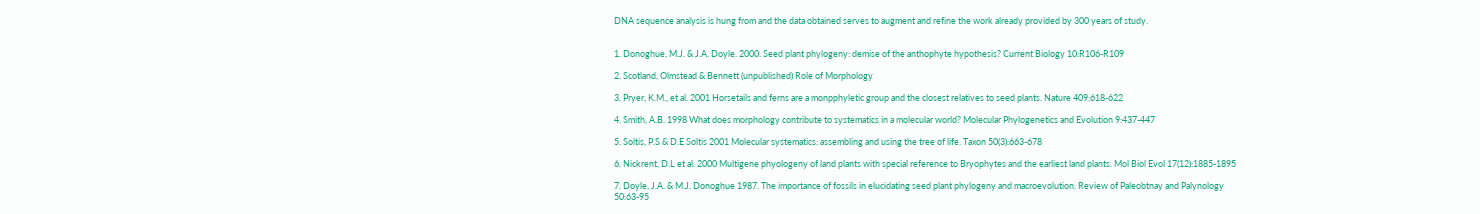DNA sequence analysis is hung from and the data obtained serves to augment and refine the work already provided by 300 years of study.


1. Donoghue, M.J. & J.A. Doyle. 2000. Seed plant phylogeny: demise of the anthophyte hypothesis? Current Biology 10:R106-R109

2. Scotland, Olmstead & Bennett (unpublished) Role of Morphology

3. Pryer, K.M., et al. 2001 Horsetails and ferns are a monpphyletic group and the closest relatives to seed plants. Nature 409:618-622

4. Smith, A.B. 1998 What does morphology contribute to systematics in a molecular world? Molecular Phylogenetics and Evolution 9:437-447

5. Soltis, P.S & D.E Soltis 2001 Molecular systematics: assembling and using the tree of life. Taxon 50(3):663-678

6. Nickrent, D.L et al. 2000 Multigene phyologeny of land plants with special reference to Bryophytes and the earliest land plants. Mol Biol Evol 17(12):1885-1895

7. Doyle, J.A. & M.J. Donoghue 1987. The importance of fossils in elucidating seed plant phylogeny and macroevolution. Review of Paleobtnay and Palynology 50:63-95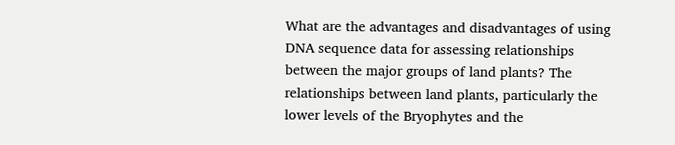What are the advantages and disadvantages of using DNA sequence data for assessing relationships between the major groups of land plants? The relationships between land plants, particularly the lower levels of the Bryophytes and the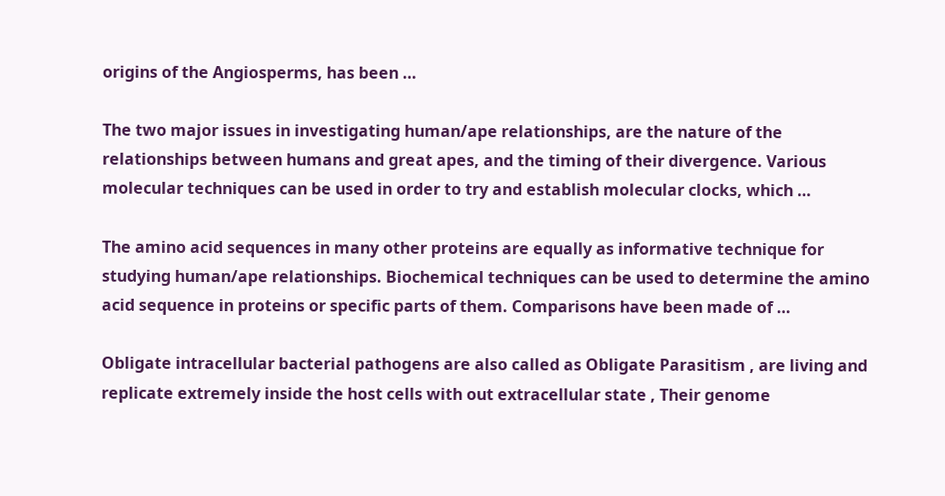origins of the Angiosperms, has been …

The two major issues in investigating human/ape relationships, are the nature of the relationships between humans and great apes, and the timing of their divergence. Various molecular techniques can be used in order to try and establish molecular clocks, which …

The amino acid sequences in many other proteins are equally as informative technique for studying human/ape relationships. Biochemical techniques can be used to determine the amino acid sequence in proteins or specific parts of them. Comparisons have been made of …

Obligate intracellular bacterial pathogens are also called as Obligate Parasitism , are living and replicate extremely inside the host cells with out extracellular state , Their genome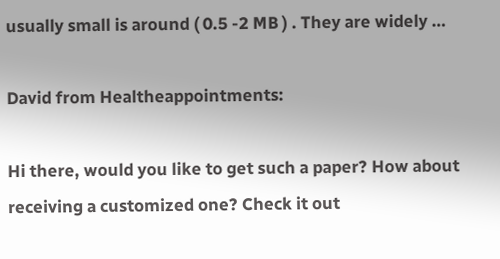usually small is around ( 0.5 -2 MB ) . They are widely …

David from Healtheappointments:

Hi there, would you like to get such a paper? How about receiving a customized one? Check it out